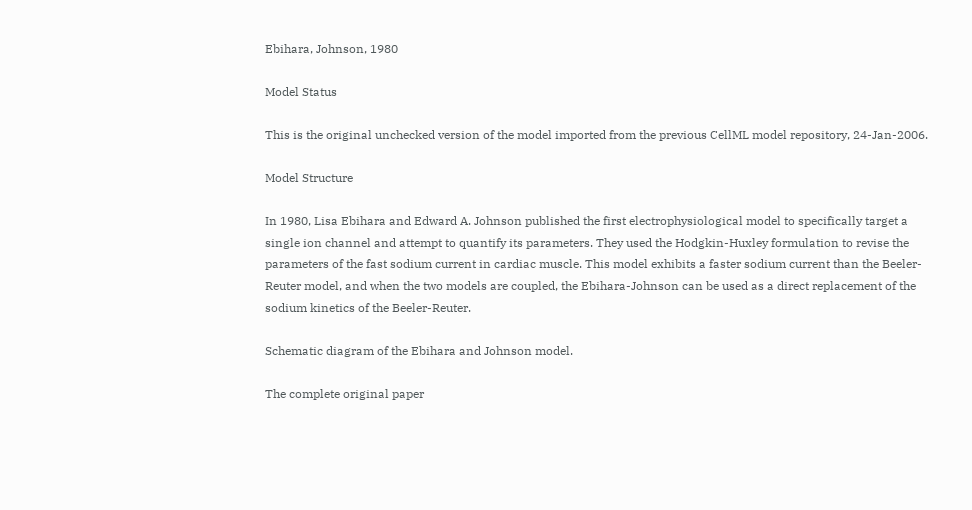Ebihara, Johnson, 1980

Model Status

This is the original unchecked version of the model imported from the previous CellML model repository, 24-Jan-2006.

Model Structure

In 1980, Lisa Ebihara and Edward A. Johnson published the first electrophysiological model to specifically target a single ion channel and attempt to quantify its parameters. They used the Hodgkin-Huxley formulation to revise the parameters of the fast sodium current in cardiac muscle. This model exhibits a faster sodium current than the Beeler-Reuter model, and when the two models are coupled, the Ebihara-Johnson can be used as a direct replacement of the sodium kinetics of the Beeler-Reuter.

Schematic diagram of the Ebihara and Johnson model.

The complete original paper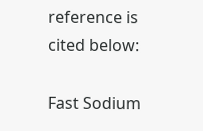reference is cited below:

Fast Sodium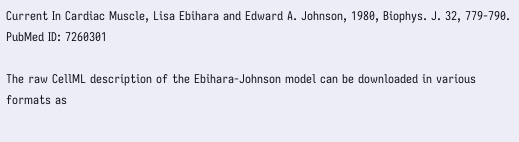Current In Cardiac Muscle, Lisa Ebihara and Edward A. Johnson, 1980, Biophys. J. 32, 779-790. PubMed ID: 7260301

The raw CellML description of the Ebihara-Johnson model can be downloaded in various formats as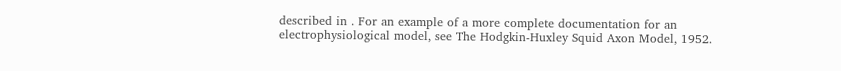described in . For an example of a more complete documentation for an electrophysiological model, see The Hodgkin-Huxley Squid Axon Model, 1952.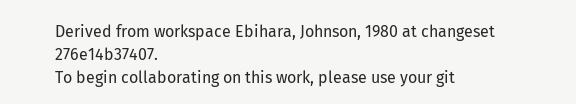Derived from workspace Ebihara, Johnson, 1980 at changeset 276e14b37407.
To begin collaborating on this work, please use your git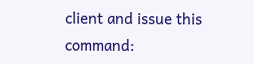client and issue this command: